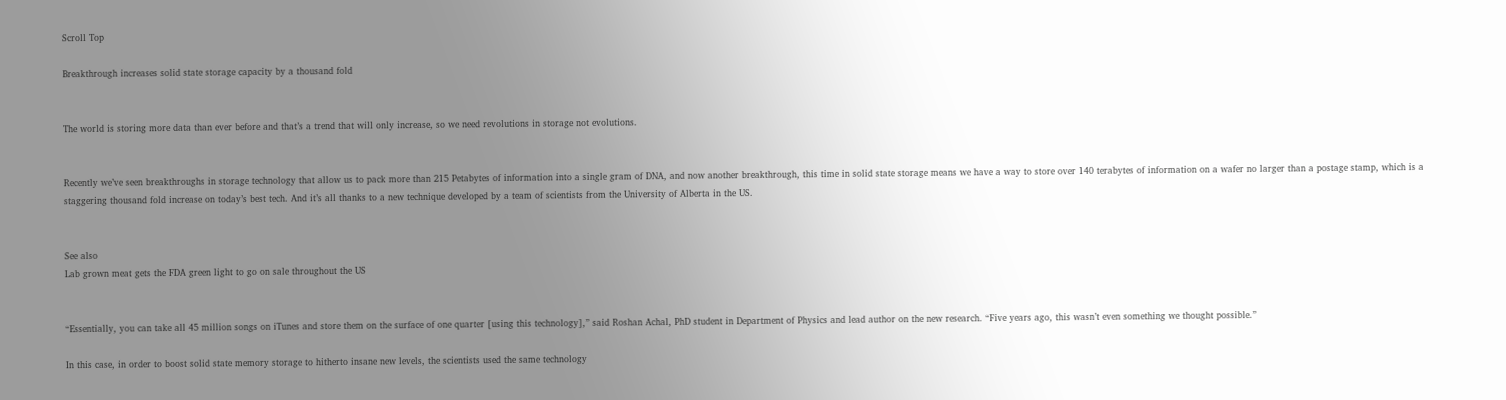Scroll Top

Breakthrough increases solid state storage capacity by a thousand fold


The world is storing more data than ever before and that’s a trend that will only increase, so we need revolutions in storage not evolutions.


Recently we’ve seen breakthroughs in storage technology that allow us to pack more than 215 Petabytes of information into a single gram of DNA, and now another breakthrough, this time in solid state storage means we have a way to store over 140 terabytes of information on a wafer no larger than a postage stamp, which is a staggering thousand fold increase on today’s best tech. And it’s all thanks to a new technique developed by a team of scientists from the University of Alberta in the US.


See also
Lab grown meat gets the FDA green light to go on sale throughout the US


“Essentially, you can take all 45 million songs on iTunes and store them on the surface of one quarter [using this technology],” said Roshan Achal, PhD student in Department of Physics and lead author on the new research. “Five years ago, this wasn’t even something we thought possible.”

In this case, in order to boost solid state memory storage to hitherto insane new levels, the scientists used the same technology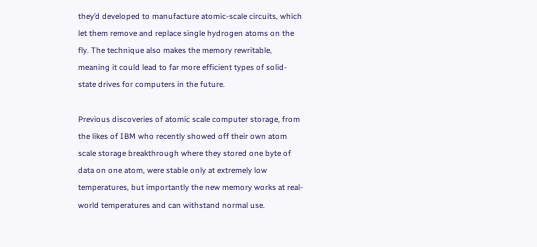they’d developed to manufacture atomic-scale circuits, which let them remove and replace single hydrogen atoms on the fly. The technique also makes the memory rewritable, meaning it could lead to far more efficient types of solid-state drives for computers in the future.

Previous discoveries of atomic scale computer storage, from the likes of IBM who recently showed off their own atom scale storage breakthrough where they stored one byte of data on one atom, were stable only at extremely low temperatures, but importantly the new memory works at real-world temperatures and can withstand normal use.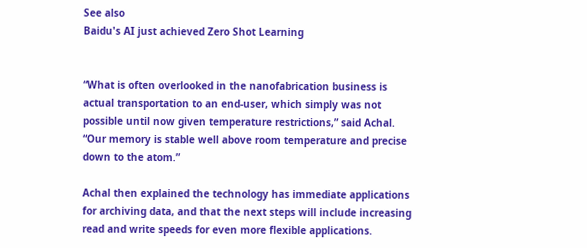See also
Baidu's AI just achieved Zero Shot Learning


“What is often overlooked in the nanofabrication business is actual transportation to an end-user, which simply was not possible until now given temperature restrictions,” said Achal. “Our memory is stable well above room temperature and precise down to the atom.”

Achal then explained the technology has immediate applications for archiving data, and that the next steps will include increasing read and write speeds for even more flexible applications.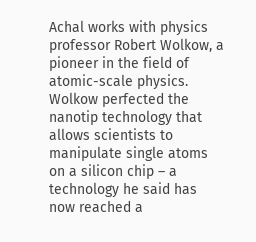Achal works with physics professor Robert Wolkow, a pioneer in the field of atomic-scale physics. Wolkow perfected the nanotip technology that allows scientists to manipulate single atoms on a silicon chip – a technology he said has now reached a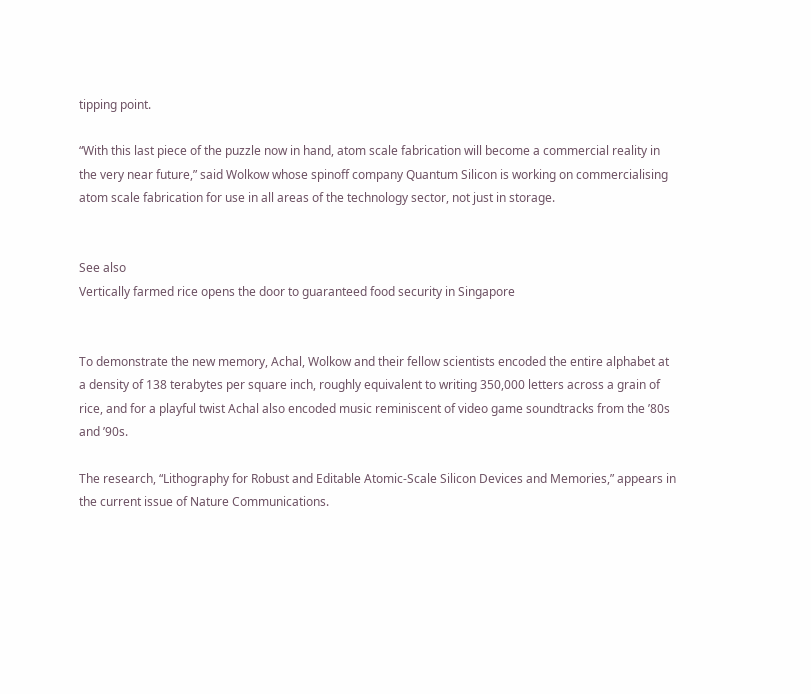tipping point.

“With this last piece of the puzzle now in hand, atom scale fabrication will become a commercial reality in the very near future,” said Wolkow whose spinoff company Quantum Silicon is working on commercialising atom scale fabrication for use in all areas of the technology sector, not just in storage.


See also
Vertically farmed rice opens the door to guaranteed food security in Singapore


To demonstrate the new memory, Achal, Wolkow and their fellow scientists encoded the entire alphabet at a density of 138 terabytes per square inch, roughly equivalent to writing 350,000 letters across a grain of rice, and for a playful twist Achal also encoded music reminiscent of video game soundtracks from the ’80s and ’90s.

The research, “Lithography for Robust and Editable Atomic-Scale Silicon Devices and Memories,” appears in the current issue of Nature Communications.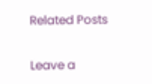Related Posts

Leave a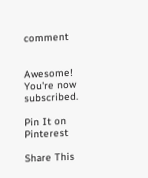comment


Awesome! You're now subscribed.

Pin It on Pinterest

Share This